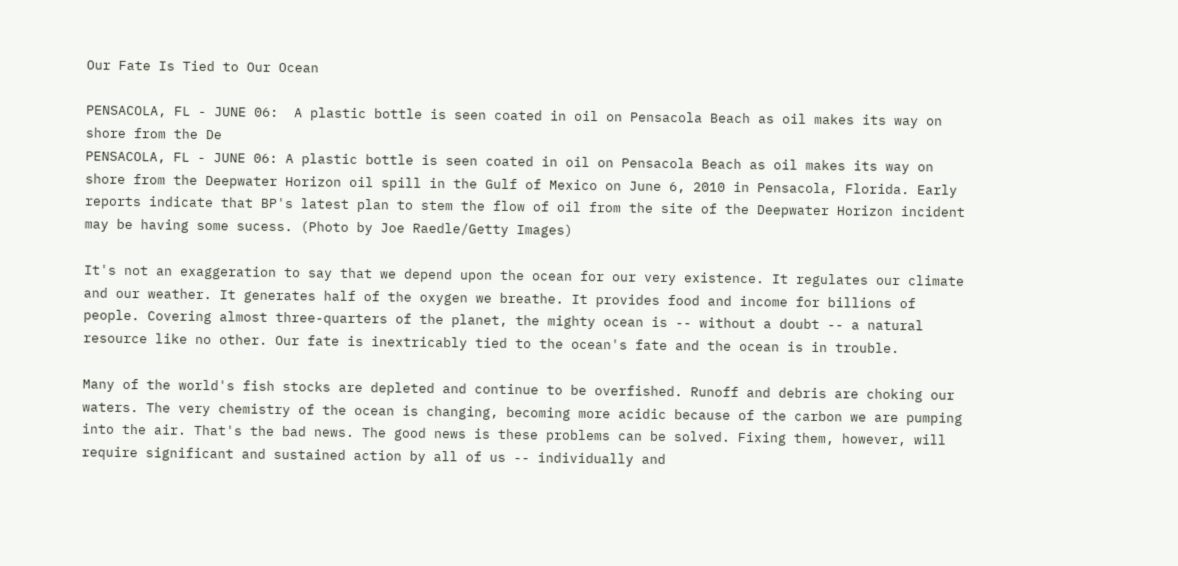Our Fate Is Tied to Our Ocean

PENSACOLA, FL - JUNE 06:  A plastic bottle is seen coated in oil on Pensacola Beach as oil makes its way on shore from the De
PENSACOLA, FL - JUNE 06: A plastic bottle is seen coated in oil on Pensacola Beach as oil makes its way on shore from the Deepwater Horizon oil spill in the Gulf of Mexico on June 6, 2010 in Pensacola, Florida. Early reports indicate that BP's latest plan to stem the flow of oil from the site of the Deepwater Horizon incident may be having some sucess. (Photo by Joe Raedle/Getty Images)

It's not an exaggeration to say that we depend upon the ocean for our very existence. It regulates our climate and our weather. It generates half of the oxygen we breathe. It provides food and income for billions of people. Covering almost three-quarters of the planet, the mighty ocean is -- without a doubt -- a natural resource like no other. Our fate is inextricably tied to the ocean's fate and the ocean is in trouble.

Many of the world's fish stocks are depleted and continue to be overfished. Runoff and debris are choking our waters. The very chemistry of the ocean is changing, becoming more acidic because of the carbon we are pumping into the air. That's the bad news. The good news is these problems can be solved. Fixing them, however, will require significant and sustained action by all of us -- individually and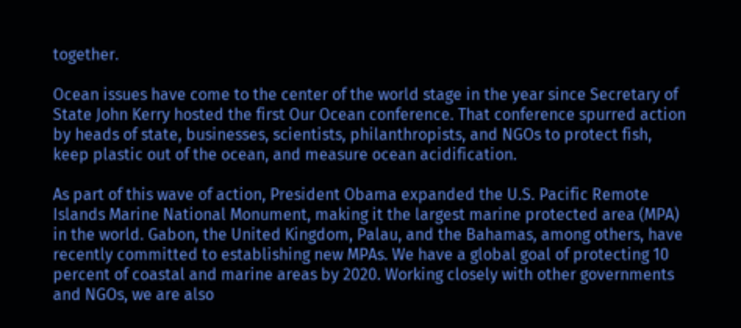together.

Ocean issues have come to the center of the world stage in the year since Secretary of State John Kerry hosted the first Our Ocean conference. That conference spurred action by heads of state, businesses, scientists, philanthropists, and NGOs to protect fish, keep plastic out of the ocean, and measure ocean acidification.

As part of this wave of action, President Obama expanded the U.S. Pacific Remote Islands Marine National Monument, making it the largest marine protected area (MPA) in the world. Gabon, the United Kingdom, Palau, and the Bahamas, among others, have recently committed to establishing new MPAs. We have a global goal of protecting 10 percent of coastal and marine areas by 2020. Working closely with other governments and NGOs, we are also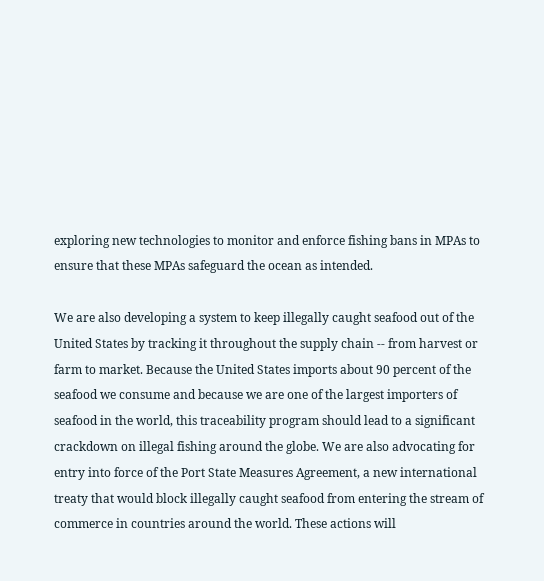exploring new technologies to monitor and enforce fishing bans in MPAs to ensure that these MPAs safeguard the ocean as intended.

We are also developing a system to keep illegally caught seafood out of the United States by tracking it throughout the supply chain -- from harvest or farm to market. Because the United States imports about 90 percent of the seafood we consume and because we are one of the largest importers of seafood in the world, this traceability program should lead to a significant crackdown on illegal fishing around the globe. We are also advocating for entry into force of the Port State Measures Agreement, a new international treaty that would block illegally caught seafood from entering the stream of commerce in countries around the world. These actions will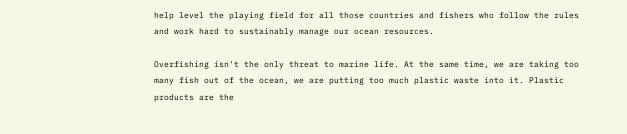help level the playing field for all those countries and fishers who follow the rules and work hard to sustainably manage our ocean resources.

Overfishing isn't the only threat to marine life. At the same time, we are taking too many fish out of the ocean, we are putting too much plastic waste into it. Plastic products are the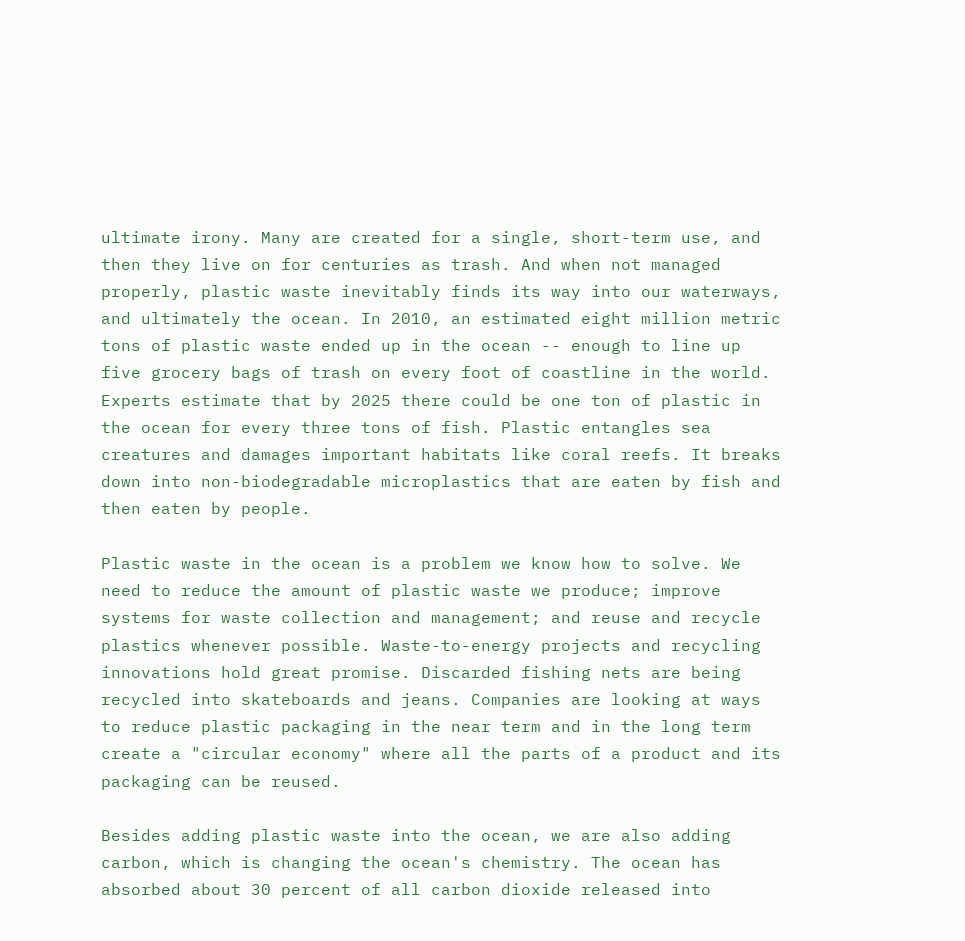ultimate irony. Many are created for a single, short-term use, and then they live on for centuries as trash. And when not managed properly, plastic waste inevitably finds its way into our waterways, and ultimately the ocean. In 2010, an estimated eight million metric tons of plastic waste ended up in the ocean -- enough to line up five grocery bags of trash on every foot of coastline in the world. Experts estimate that by 2025 there could be one ton of plastic in the ocean for every three tons of fish. Plastic entangles sea creatures and damages important habitats like coral reefs. It breaks down into non-biodegradable microplastics that are eaten by fish and then eaten by people.

Plastic waste in the ocean is a problem we know how to solve. We need to reduce the amount of plastic waste we produce; improve systems for waste collection and management; and reuse and recycle plastics whenever possible. Waste-to-energy projects and recycling innovations hold great promise. Discarded fishing nets are being recycled into skateboards and jeans. Companies are looking at ways to reduce plastic packaging in the near term and in the long term create a "circular economy" where all the parts of a product and its packaging can be reused.

Besides adding plastic waste into the ocean, we are also adding carbon, which is changing the ocean's chemistry. The ocean has absorbed about 30 percent of all carbon dioxide released into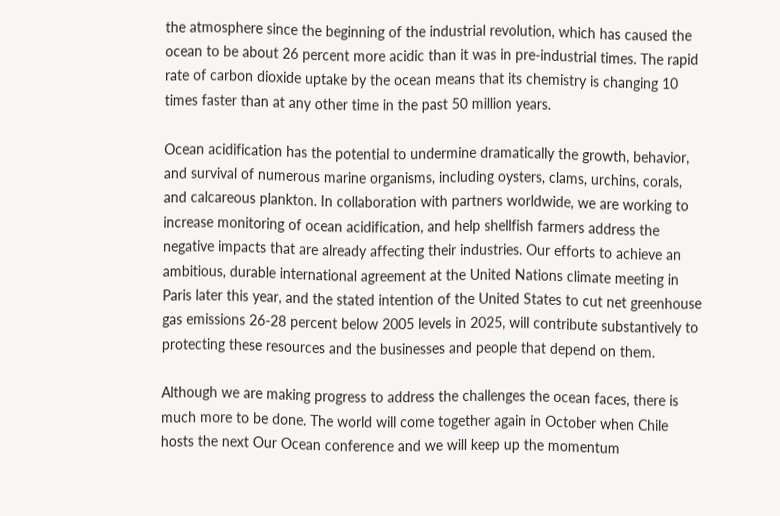the atmosphere since the beginning of the industrial revolution, which has caused the ocean to be about 26 percent more acidic than it was in pre-industrial times. The rapid rate of carbon dioxide uptake by the ocean means that its chemistry is changing 10 times faster than at any other time in the past 50 million years.

Ocean acidification has the potential to undermine dramatically the growth, behavior, and survival of numerous marine organisms, including oysters, clams, urchins, corals, and calcareous plankton. In collaboration with partners worldwide, we are working to increase monitoring of ocean acidification, and help shellfish farmers address the negative impacts that are already affecting their industries. Our efforts to achieve an ambitious, durable international agreement at the United Nations climate meeting in Paris later this year, and the stated intention of the United States to cut net greenhouse gas emissions 26-28 percent below 2005 levels in 2025, will contribute substantively to protecting these resources and the businesses and people that depend on them.

Although we are making progress to address the challenges the ocean faces, there is much more to be done. The world will come together again in October when Chile hosts the next Our Ocean conference and we will keep up the momentum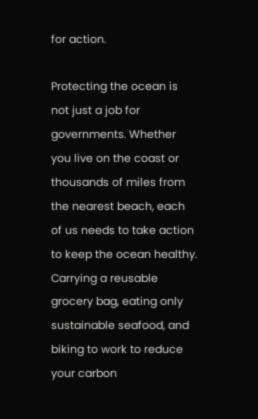for action.

Protecting the ocean is not just a job for governments. Whether you live on the coast or thousands of miles from the nearest beach, each of us needs to take action to keep the ocean healthy. Carrying a reusable grocery bag, eating only sustainable seafood, and biking to work to reduce your carbon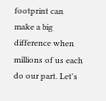footprint can make a big difference when millions of us each do our part. Let's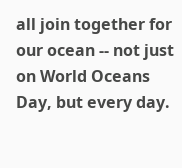all join together for our ocean -- not just on World Oceans Day, but every day.